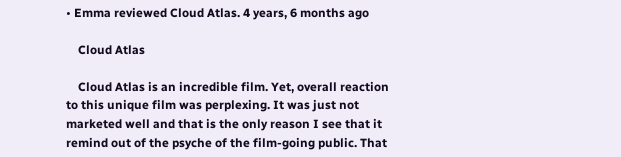• Emma reviewed Cloud Atlas. 4 years, 6 months ago

    Cloud Atlas

    Cloud Atlas is an incredible film. Yet, overall reaction to this unique film was perplexing. It was just not marketed well and that is the only reason I see that it remind out of the psyche of the film-going public. That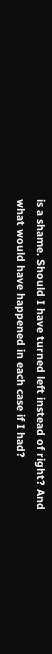is a shame. Should I have turned left instead of right? And what would have happened in each case if I had?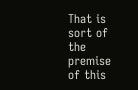That is sort of the premise of this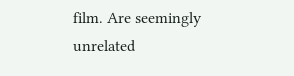film. Are seemingly unrelated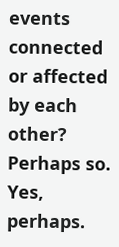events connected or affected by each other? Perhaps so. Yes, perhaps.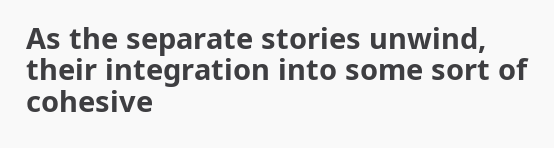As the separate stories unwind, their integration into some sort of cohesive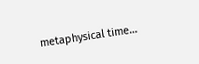metaphysical time…